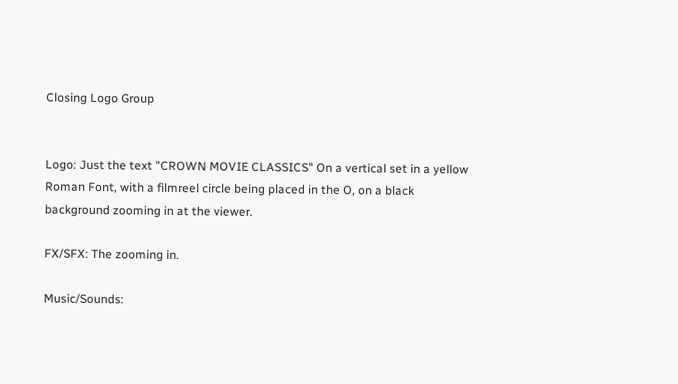Closing Logo Group


Logo: Just the text "CROWN MOVIE CLASSICS" On a vertical set in a yellow Roman Font, with a filmreel circle being placed in the O, on a black background zooming in at the viewer.

FX/SFX: The zooming in.

Music/Sounds: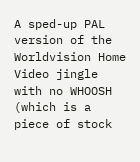A sped-up PAL version of the Worldvision Home Video jingle with no WHOOSH (which is a piece of stock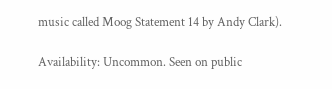music called Moog Statement 14 by Andy Clark).

Availability: Uncommon. Seen on public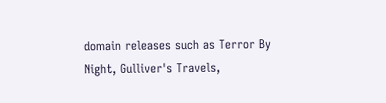domain releases such as Terror By Night, Gulliver's Travels,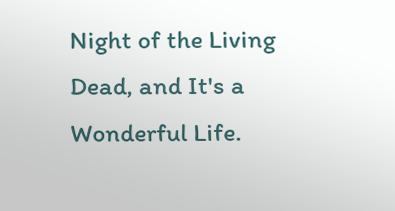Night of the Living Dead, and It's a Wonderful Life.